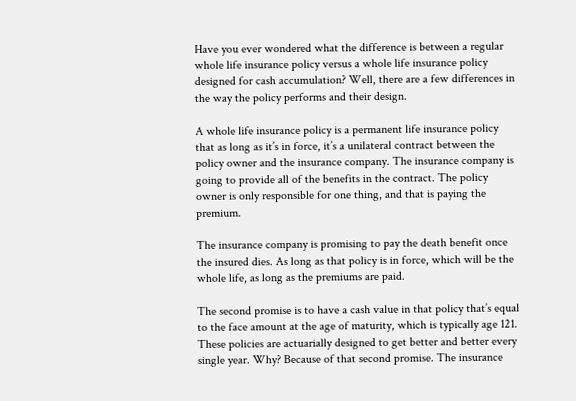Have you ever wondered what the difference is between a regular whole life insurance policy versus a whole life insurance policy designed for cash accumulation? Well, there are a few differences in the way the policy performs and their design.

A whole life insurance policy is a permanent life insurance policy that as long as it’s in force, it’s a unilateral contract between the policy owner and the insurance company. The insurance company is going to provide all of the benefits in the contract. The policy owner is only responsible for one thing, and that is paying the premium.

The insurance company is promising to pay the death benefit once the insured dies. As long as that policy is in force, which will be the whole life, as long as the premiums are paid.

The second promise is to have a cash value in that policy that’s equal to the face amount at the age of maturity, which is typically age 121. These policies are actuarially designed to get better and better every single year. Why? Because of that second promise. The insurance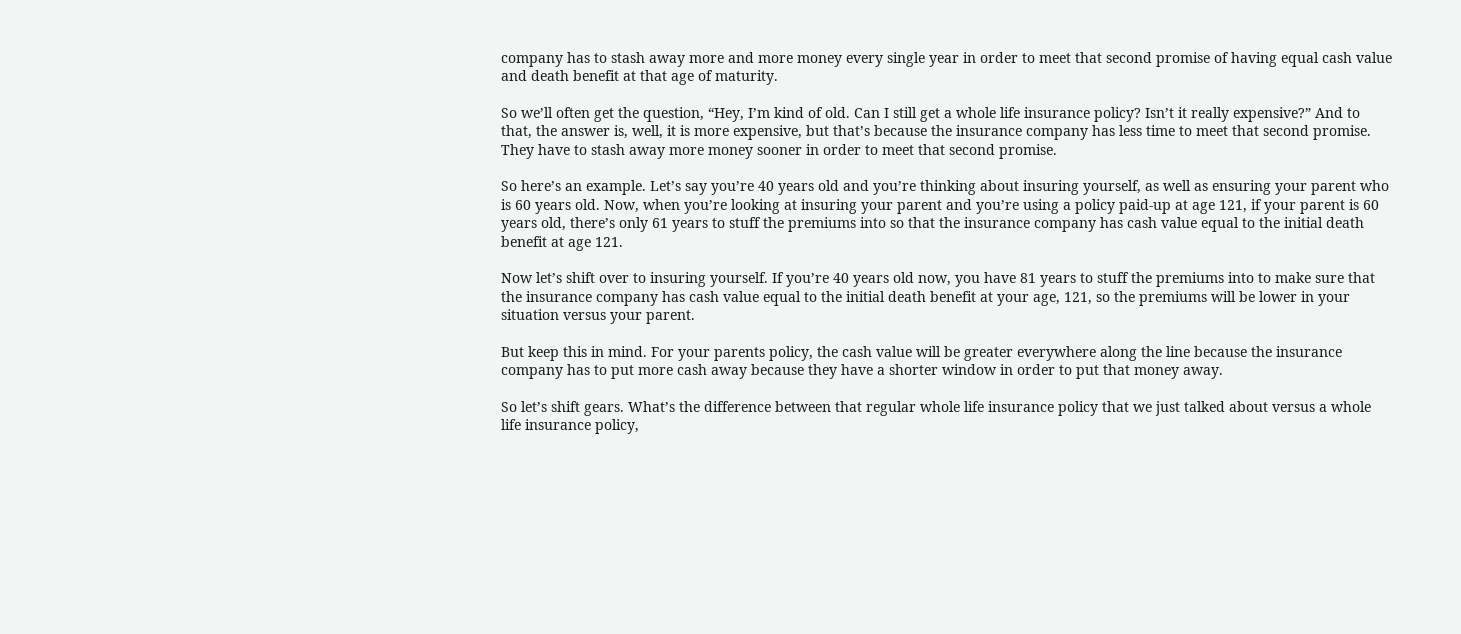company has to stash away more and more money every single year in order to meet that second promise of having equal cash value and death benefit at that age of maturity.

So we’ll often get the question, “Hey, I’m kind of old. Can I still get a whole life insurance policy? Isn’t it really expensive?” And to that, the answer is, well, it is more expensive, but that’s because the insurance company has less time to meet that second promise. They have to stash away more money sooner in order to meet that second promise.

So here’s an example. Let’s say you’re 40 years old and you’re thinking about insuring yourself, as well as ensuring your parent who is 60 years old. Now, when you’re looking at insuring your parent and you’re using a policy paid-up at age 121, if your parent is 60 years old, there’s only 61 years to stuff the premiums into so that the insurance company has cash value equal to the initial death benefit at age 121.

Now let’s shift over to insuring yourself. If you’re 40 years old now, you have 81 years to stuff the premiums into to make sure that the insurance company has cash value equal to the initial death benefit at your age, 121, so the premiums will be lower in your situation versus your parent.

But keep this in mind. For your parents policy, the cash value will be greater everywhere along the line because the insurance company has to put more cash away because they have a shorter window in order to put that money away.

So let’s shift gears. What’s the difference between that regular whole life insurance policy that we just talked about versus a whole life insurance policy,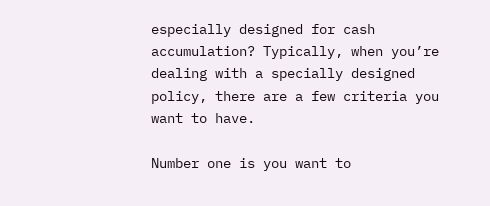especially designed for cash accumulation? Typically, when you’re dealing with a specially designed policy, there are a few criteria you want to have.

Number one is you want to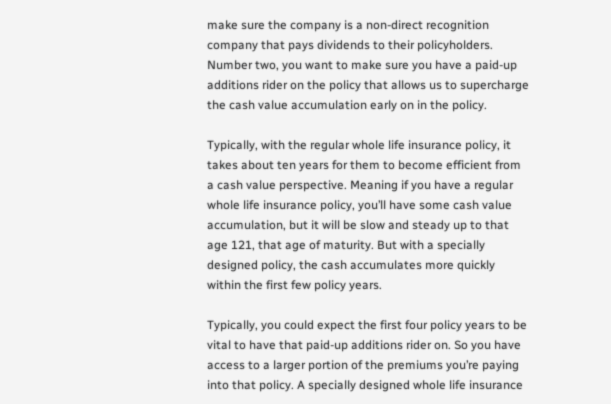make sure the company is a non-direct recognition company that pays dividends to their policyholders. Number two, you want to make sure you have a paid-up additions rider on the policy that allows us to supercharge the cash value accumulation early on in the policy.

Typically, with the regular whole life insurance policy, it takes about ten years for them to become efficient from a cash value perspective. Meaning if you have a regular whole life insurance policy, you’ll have some cash value accumulation, but it will be slow and steady up to that age 121, that age of maturity. But with a specially designed policy, the cash accumulates more quickly within the first few policy years.

Typically, you could expect the first four policy years to be vital to have that paid-up additions rider on. So you have access to a larger portion of the premiums you’re paying into that policy. A specially designed whole life insurance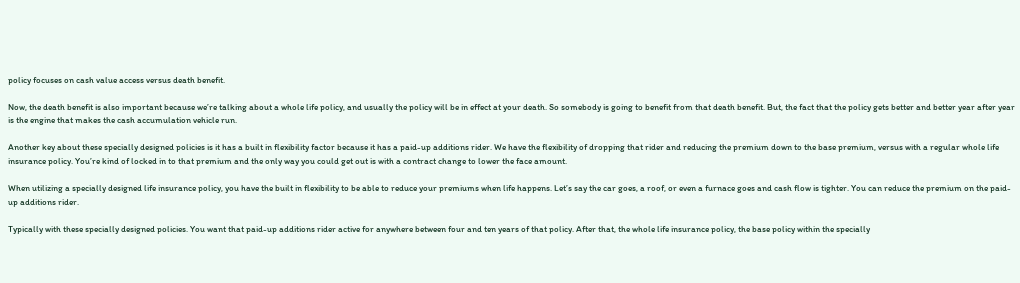policy focuses on cash value access versus death benefit.

Now, the death benefit is also important because we’re talking about a whole life policy, and usually the policy will be in effect at your death. So somebody is going to benefit from that death benefit. But, the fact that the policy gets better and better year after year is the engine that makes the cash accumulation vehicle run.

Another key about these specially designed policies is it has a built in flexibility factor because it has a paid-up additions rider. We have the flexibility of dropping that rider and reducing the premium down to the base premium, versus with a regular whole life insurance policy. You’re kind of locked in to that premium and the only way you could get out is with a contract change to lower the face amount.

When utilizing a specially designed life insurance policy, you have the built in flexibility to be able to reduce your premiums when life happens. Let’s say the car goes, a roof, or even a furnace goes and cash flow is tighter. You can reduce the premium on the paid-up additions rider.

Typically with these specially designed policies. You want that paid-up additions rider active for anywhere between four and ten years of that policy. After that, the whole life insurance policy, the base policy within the specially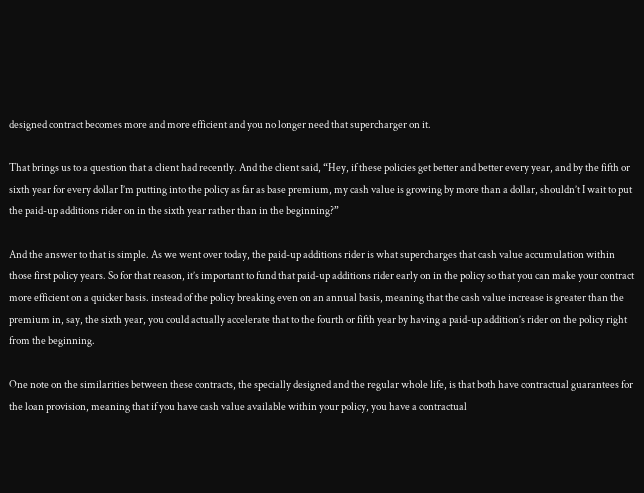designed contract becomes more and more efficient and you no longer need that supercharger on it.

That brings us to a question that a client had recently. And the client said, “Hey, if these policies get better and better every year, and by the fifth or sixth year for every dollar I’m putting into the policy as far as base premium, my cash value is growing by more than a dollar, shouldn’t I wait to put the paid-up additions rider on in the sixth year rather than in the beginning?”

And the answer to that is simple. As we went over today, the paid-up additions rider is what supercharges that cash value accumulation within those first policy years. So for that reason, it’s important to fund that paid-up additions rider early on in the policy so that you can make your contract more efficient on a quicker basis. instead of the policy breaking even on an annual basis, meaning that the cash value increase is greater than the premium in, say, the sixth year, you could actually accelerate that to the fourth or fifth year by having a paid-up addition’s rider on the policy right from the beginning.

One note on the similarities between these contracts, the specially designed and the regular whole life, is that both have contractual guarantees for the loan provision, meaning that if you have cash value available within your policy, you have a contractual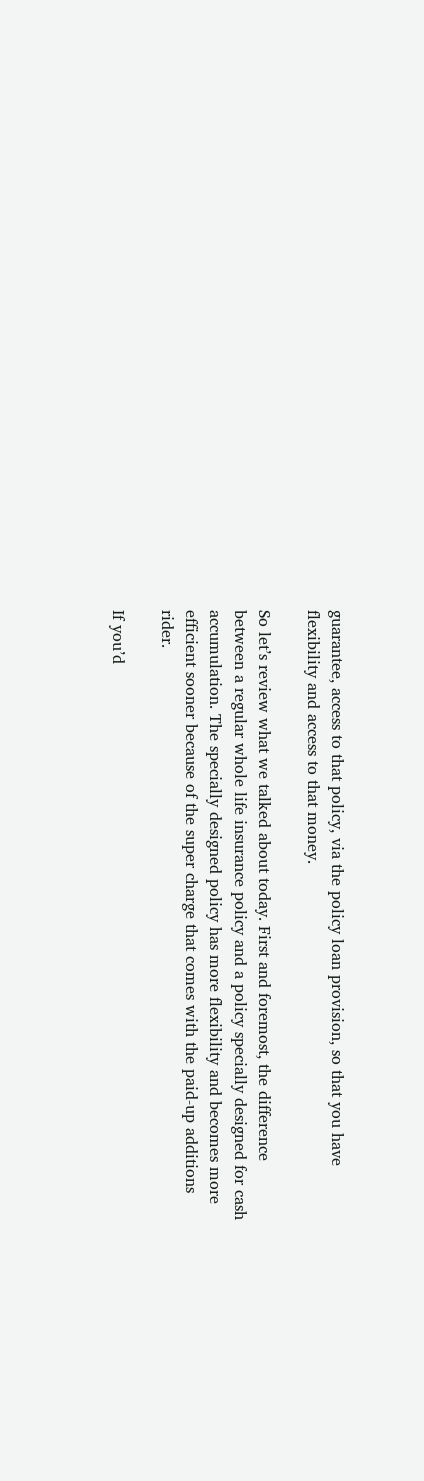guarantee, access to that policy, via the policy loan provision, so that you have flexibility and access to that money.

So let’s review what we talked about today. First and foremost, the difference between a regular whole life insurance policy and a policy specially designed for cash accumulation. The specially designed policy has more flexibility and becomes more efficient sooner because of the super charge that comes with the paid-up additions rider.

If you’d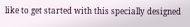like to get started with this specially designed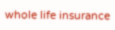whole life insurance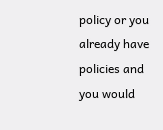policy or you already have policies and you would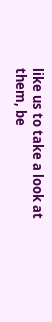like us to take a look at them, be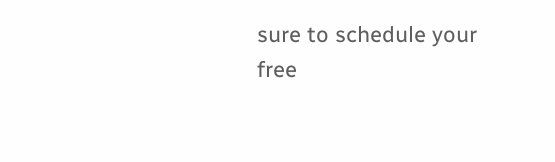sure to schedule your free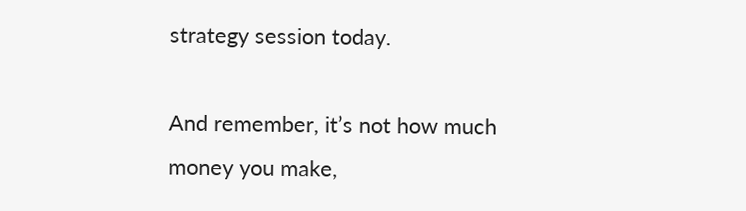strategy session today.

And remember, it’s not how much money you make,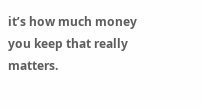it’s how much money you keep that really matters.